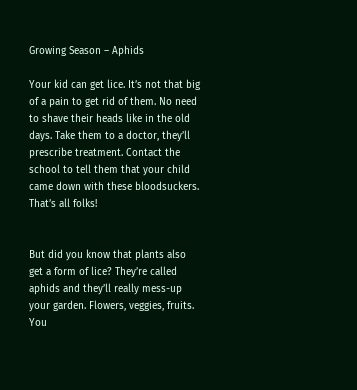Growing Season – Aphids

Your kid can get lice. It’s not that big of a pain to get rid of them. No need to shave their heads like in the old days. Take them to a doctor, they’ll prescribe treatment. Contact the school to tell them that your child came down with these bloodsuckers. That’s all folks!


But did you know that plants also get a form of lice? They’re called aphids and they’ll really mess-up your garden. Flowers, veggies, fruits. You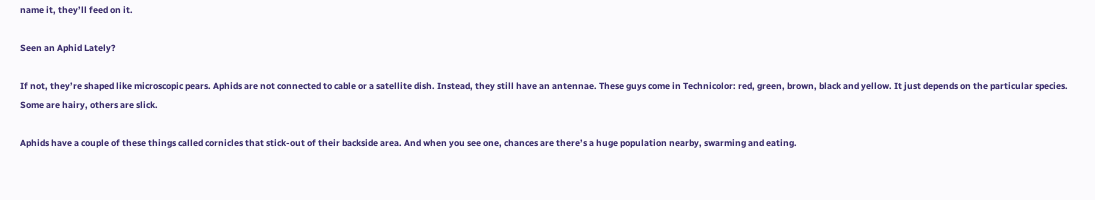name it, they’ll feed on it.

Seen an Aphid Lately?

If not, they’re shaped like microscopic pears. Aphids are not connected to cable or a satellite dish. Instead, they still have an antennae. These guys come in Technicolor: red, green, brown, black and yellow. It just depends on the particular species. Some are hairy, others are slick.

Aphids have a couple of these things called cornicles that stick-out of their backside area. And when you see one, chances are there’s a huge population nearby, swarming and eating.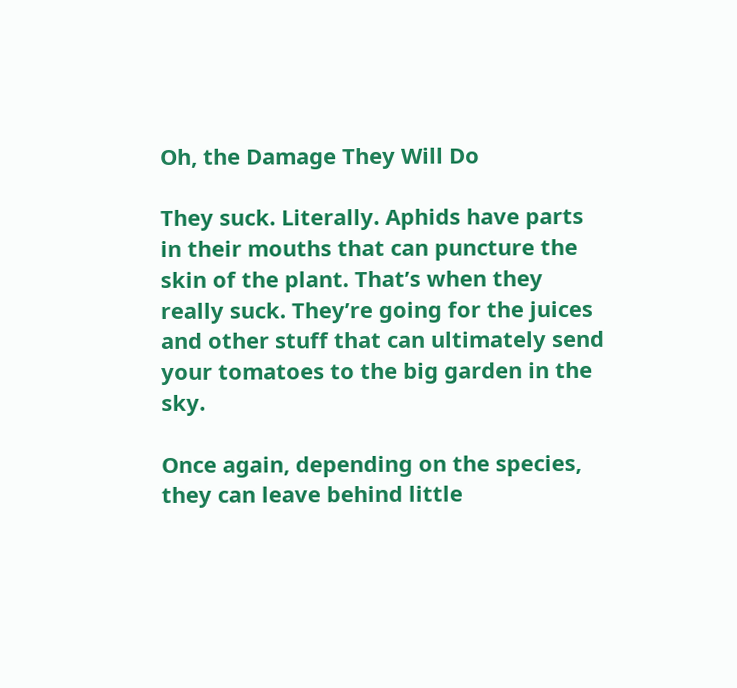Oh, the Damage They Will Do

They suck. Literally. Aphids have parts in their mouths that can puncture the skin of the plant. That’s when they really suck. They’re going for the juices and other stuff that can ultimately send your tomatoes to the big garden in the sky.

Once again, depending on the species, they can leave behind little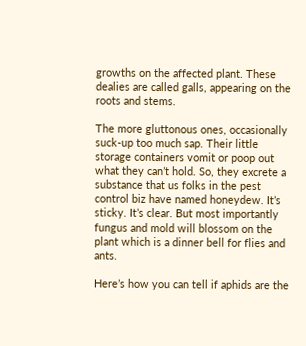growths on the affected plant. These dealies are called galls, appearing on the roots and stems.

The more gluttonous ones, occasionally suck-up too much sap. Their little storage containers vomit or poop out what they can’t hold. So, they excrete a substance that us folks in the pest control biz have named honeydew. It’s sticky. It’s clear. But most importantly fungus and mold will blossom on the plant which is a dinner bell for flies and ants.

Here’s how you can tell if aphids are the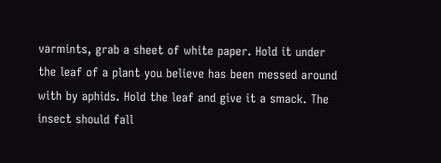varmints, grab a sheet of white paper. Hold it under the leaf of a plant you believe has been messed around with by aphids. Hold the leaf and give it a smack. The insect should fall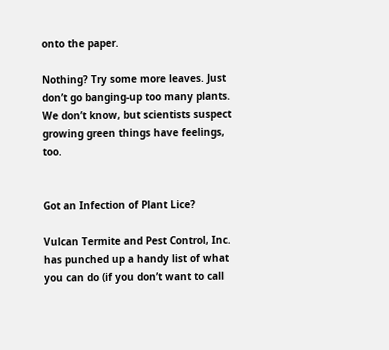onto the paper.

Nothing? Try some more leaves. Just don’t go banging-up too many plants. We don’t know, but scientists suspect growing green things have feelings, too.


Got an Infection of Plant Lice?

Vulcan Termite and Pest Control, Inc. has punched up a handy list of what you can do (if you don’t want to call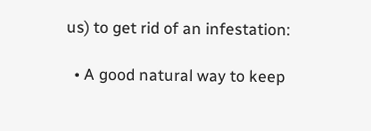us) to get rid of an infestation:

  • A good natural way to keep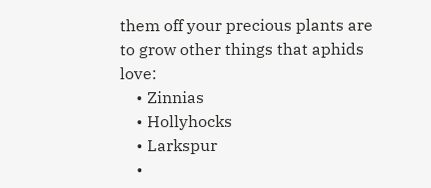them off your precious plants are to grow other things that aphids love:
    • Zinnias
    • Hollyhocks
    • Larkspur
    •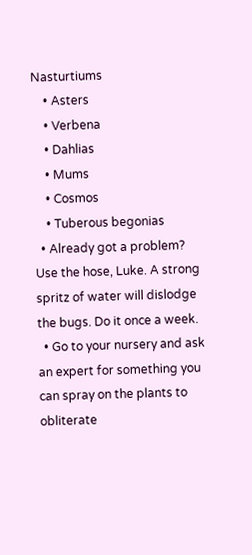Nasturtiums
    • Asters
    • Verbena
    • Dahlias
    • Mums
    • Cosmos
    • Tuberous begonias
  • Already got a problem? Use the hose, Luke. A strong spritz of water will dislodge the bugs. Do it once a week.
  • Go to your nursery and ask an expert for something you can spray on the plants to obliterate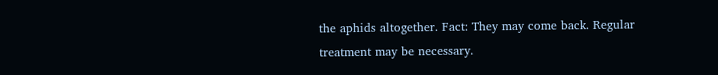the aphids altogether. Fact: They may come back. Regular treatment may be necessary.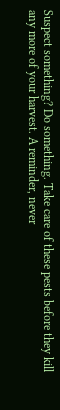Suspect something? Do something. Take care of these pests before they kill any more of your harvest. A reminder, never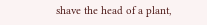shave the head of a plant,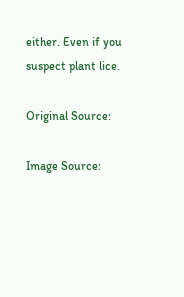either. Even if you suspect plant lice.

Original Source:

Image Source: